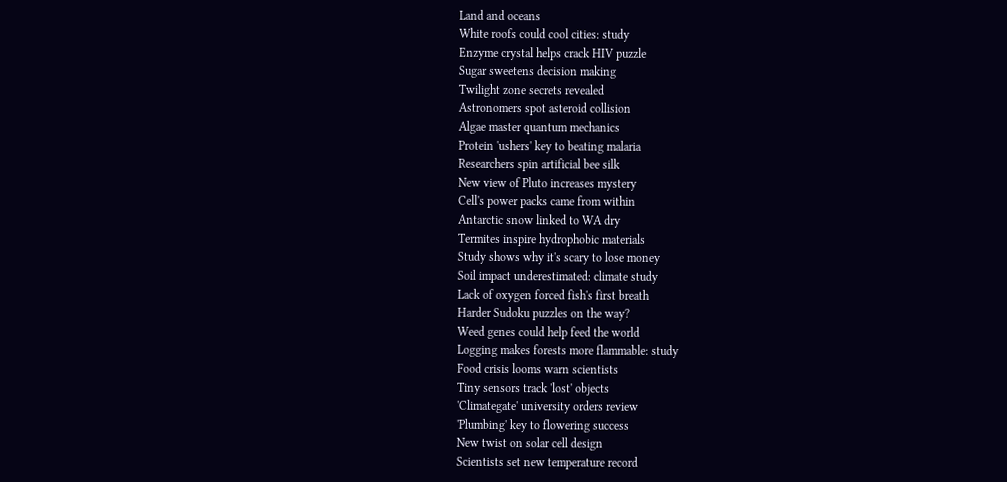Land and oceans
White roofs could cool cities: study
Enzyme crystal helps crack HIV puzzle
Sugar sweetens decision making
Twilight zone secrets revealed
Astronomers spot asteroid collision
Algae master quantum mechanics
Protein 'ushers' key to beating malaria
Researchers spin artificial bee silk
New view of Pluto increases mystery
Cell's power packs came from within
Antarctic snow linked to WA dry
Termites inspire hydrophobic materials
Study shows why it's scary to lose money
Soil impact underestimated: climate study
Lack of oxygen forced fish's first breath
Harder Sudoku puzzles on the way?
Weed genes could help feed the world
Logging makes forests more flammable: study
Food crisis looms warn scientists
Tiny sensors track 'lost' objects
'Climategate' university orders review
'Plumbing' key to flowering success
New twist on solar cell design
Scientists set new temperature record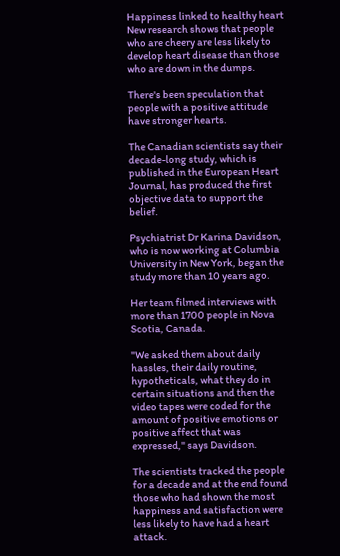Happiness linked to healthy heart
New research shows that people who are cheery are less likely to develop heart disease than those who are down in the dumps.

There's been speculation that people with a positive attitude have stronger hearts.

The Canadian scientists say their decade-long study, which is published in the European Heart Journal, has produced the first objective data to support the belief.

Psychiatrist Dr Karina Davidson, who is now working at Columbia University in New York, began the study more than 10 years ago.

Her team filmed interviews with more than 1700 people in Nova Scotia, Canada.

"We asked them about daily hassles, their daily routine, hypotheticals, what they do in certain situations and then the video tapes were coded for the amount of positive emotions or positive affect that was expressed," says Davidson.

The scientists tracked the people for a decade and at the end found those who had shown the most happiness and satisfaction were less likely to have had a heart attack.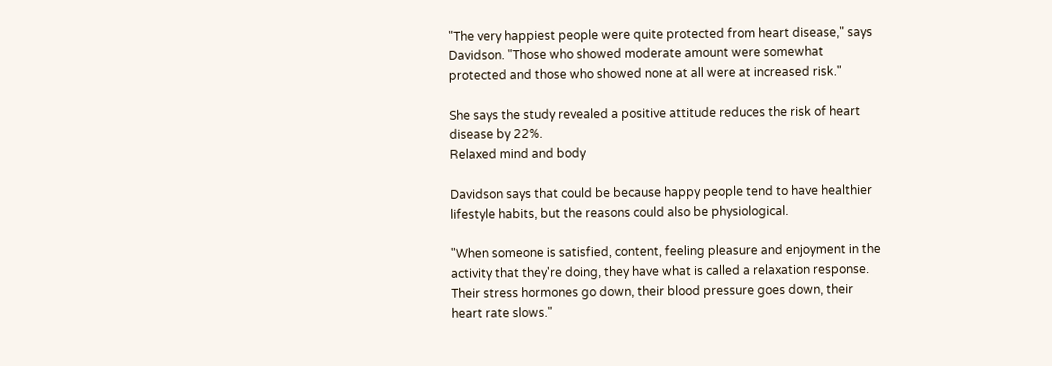"The very happiest people were quite protected from heart disease," says Davidson. "Those who showed moderate amount were somewhat protected and those who showed none at all were at increased risk."

She says the study revealed a positive attitude reduces the risk of heart disease by 22%.
Relaxed mind and body

Davidson says that could be because happy people tend to have healthier lifestyle habits, but the reasons could also be physiological.

"When someone is satisfied, content, feeling pleasure and enjoyment in the activity that they're doing, they have what is called a relaxation response. Their stress hormones go down, their blood pressure goes down, their heart rate slows."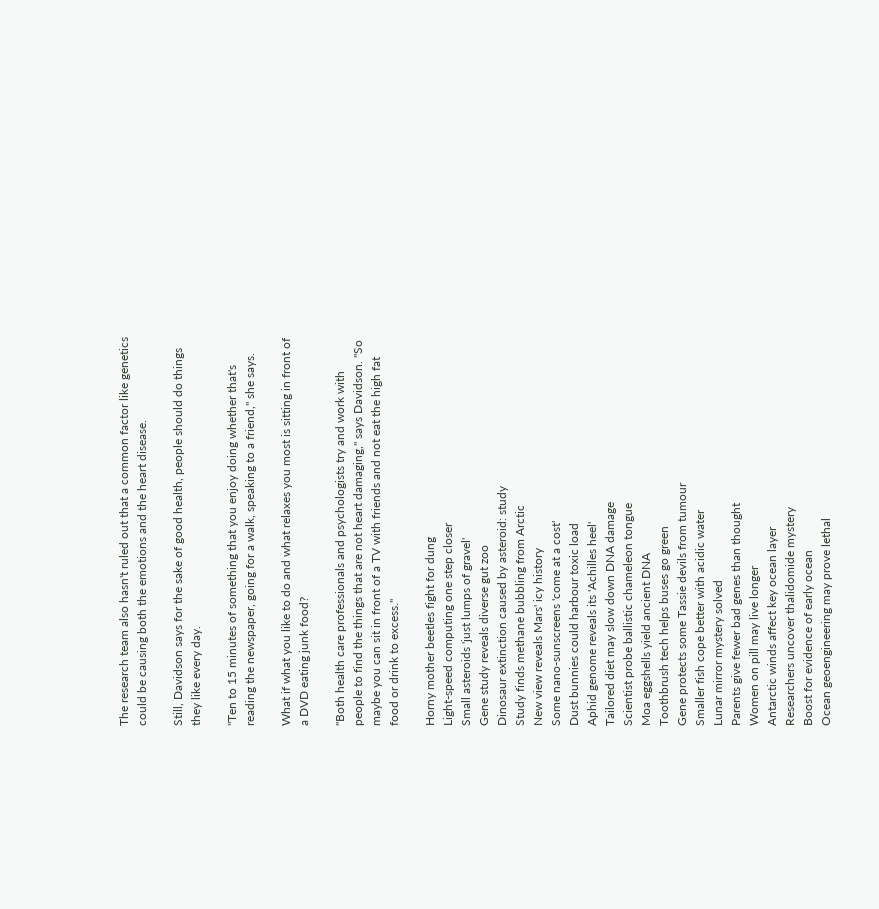The research team also hasn't ruled out that a common factor like genetics could be causing both the emotions and the heart disease.

Still, Davidson says for the sake of good health, people should do things they like every day.

"Ten to 15 minutes of something that you enjoy doing whether that's reading the newspaper, going for a walk, speaking to a friend," she says.

What if what you like to do and what relaxes you most is sitting in front of a DVD eating junk food?

"Both health care professionals and psychologists try and work with people to find the things that are not heart damaging," says Davidson. "So maybe you can sit in front of a TV with friends and not eat the high fat food or drink to excess."

Horny mother beetles fight for dung
Light-speed computing one step closer
Small asteroids 'just lumps of gravel'
Gene study reveals diverse gut zoo
Dinosaur extinction caused by asteroid: study
Study finds methane bubbling from Arctic
New view reveals Mars' icy history
Some nano-sunscreens 'come at a cost'
Dust bunnies could harbour toxic load
Aphid genome reveals its 'Achilles heel'
Tailored diet may slow down DNA damage
Scientist probe ballistic chameleon tongue
Moa eggshells yield ancient DNA
Toothbrush tech helps buses go green
Gene protects some Tassie devils from tumour
Smaller fish cope better with acidic water
Lunar mirror mystery solved
Parents give fewer bad genes than thought
Women on pill may live longer
Antarctic winds affect key ocean layer
Researchers uncover thalidomide mystery
Boost for evidence of early ocean
Ocean geoengineering may prove lethal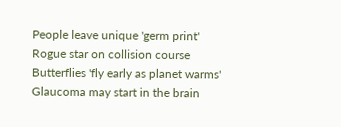People leave unique 'germ print'
Rogue star on collision course
Butterflies 'fly early as planet warms'
Glaucoma may start in the brain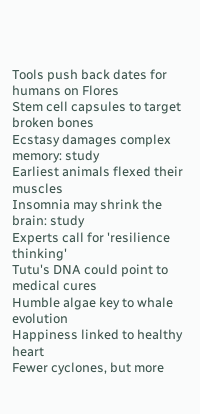Tools push back dates for humans on Flores
Stem cell capsules to target broken bones
Ecstasy damages complex memory: study
Earliest animals flexed their muscles
Insomnia may shrink the brain: study
Experts call for 'resilience thinking'
Tutu's DNA could point to medical cures
Humble algae key to whale evolution
Happiness linked to healthy heart
Fewer cyclones, but more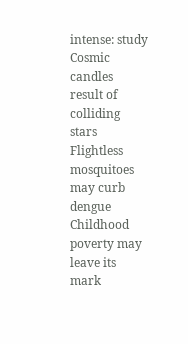intense: study
Cosmic candles result of colliding stars
Flightless mosquitoes may curb dengue
Childhood poverty may leave its mark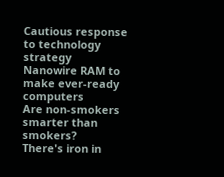Cautious response to technology strategy
Nanowire RAM to make ever-ready computers
Are non-smokers smarter than smokers?
There's iron in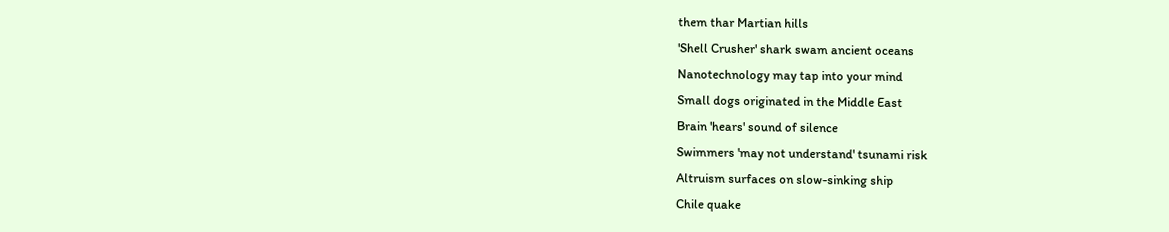them thar Martian hills
'Shell Crusher' shark swam ancient oceans
Nanotechnology may tap into your mind
Small dogs originated in the Middle East
Brain 'hears' sound of silence
Swimmers 'may not understand' tsunami risk
Altruism surfaces on slow-sinking ship
Chile quake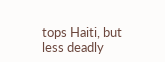tops Haiti, but less deadly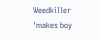Weedkiller 'makes boy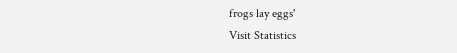frogs lay eggs'
Visit Statistics